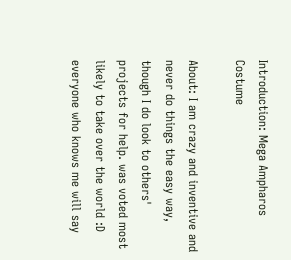Introduction: Mega Ampharos Costume

About: I am crazy and inventive and never do things the easy way, though I do look to others' projects for help. was voted most likely to take over the world :D everyone who knows me will say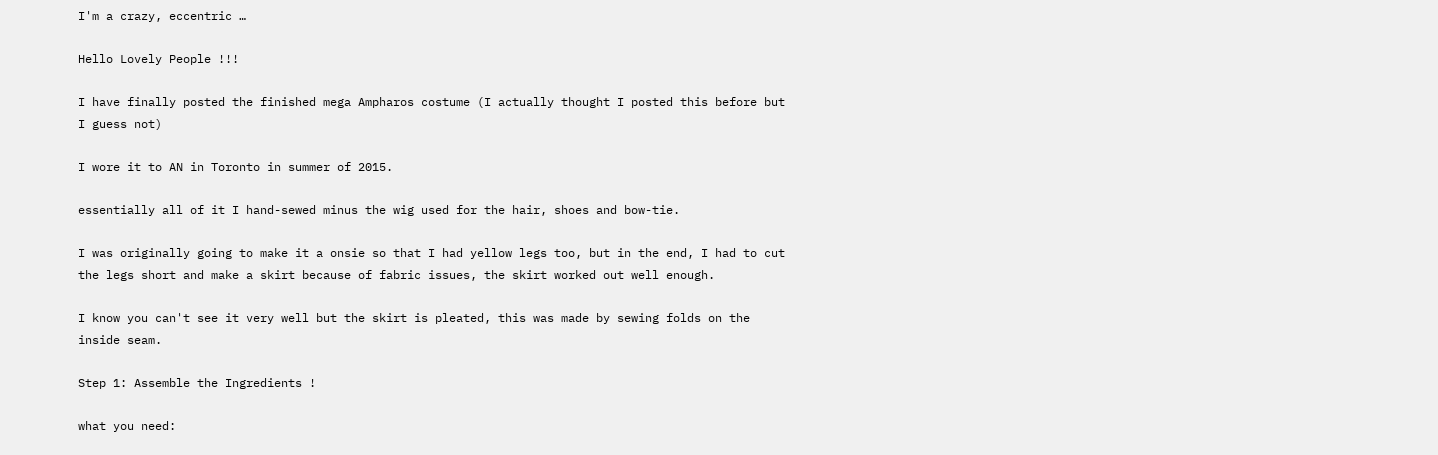I'm a crazy, eccentric …

Hello Lovely People !!!

I have finally posted the finished mega Ampharos costume (I actually thought I posted this before but I guess not)

I wore it to AN in Toronto in summer of 2015.

essentially all of it I hand-sewed minus the wig used for the hair, shoes and bow-tie.

I was originally going to make it a onsie so that I had yellow legs too, but in the end, I had to cut the legs short and make a skirt because of fabric issues, the skirt worked out well enough.

I know you can't see it very well but the skirt is pleated, this was made by sewing folds on the inside seam.

Step 1: Assemble the Ingredients !

what you need: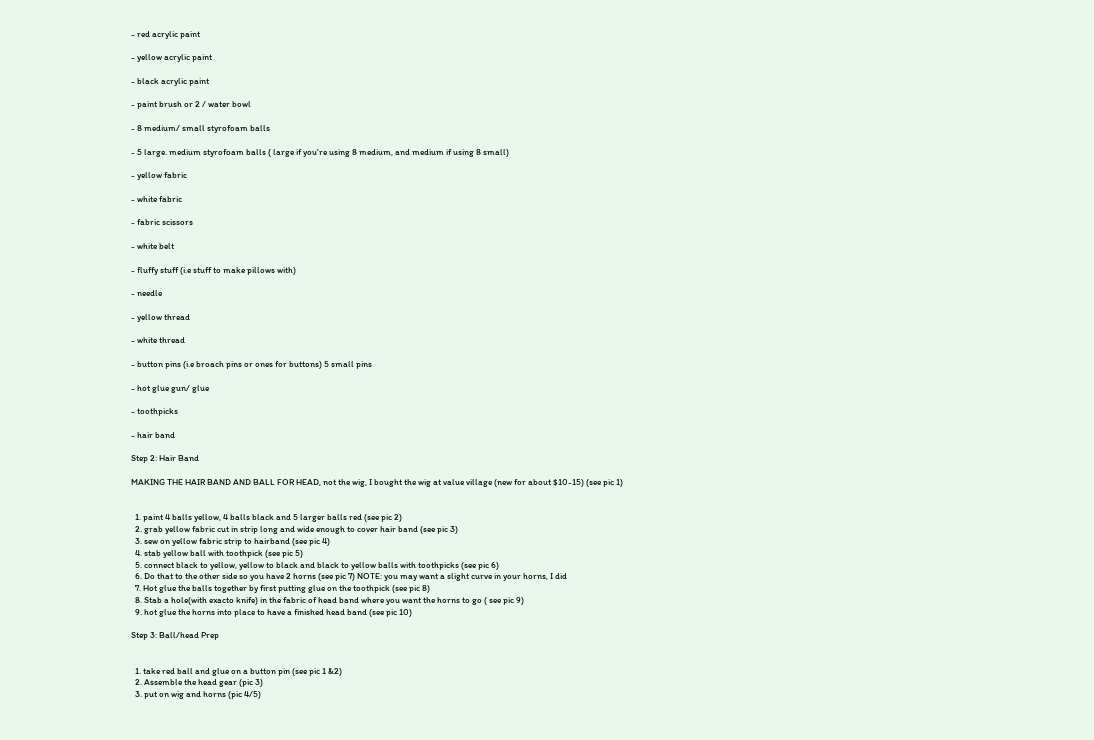- red acrylic paint

- yellow acrylic paint

- black acrylic paint

- paint brush or 2 / water bowl

- 8 medium/ small styrofoam balls

- 5 large. medium styrofoam balls ( large if you're using 8 medium, and medium if using 8 small)

- yellow fabric

- white fabric

- fabric scissors

- white belt

- fluffy stuff (i.e stuff to make pillows with)

- needle

- yellow thread

- white thread

- button pins (i.e broach pins or ones for buttons) 5 small pins

- hot glue gun/ glue

- toothpicks

- hair band

Step 2: Hair Band

MAKING THE HAIR BAND AND BALL FOR HEAD, not the wig, I bought the wig at value village (new for about $10-15) (see pic 1)


  1. paint 4 balls yellow, 4 balls black and 5 larger balls red (see pic 2)
  2. grab yellow fabric cut in strip long and wide enough to cover hair band (see pic 3)
  3. sew on yellow fabric strip to hairband (see pic 4)
  4. stab yellow ball with toothpick (see pic 5)
  5. connect black to yellow, yellow to black and black to yellow balls with toothpicks (see pic 6)
  6. Do that to the other side so you have 2 horns (see pic 7) NOTE: you may want a slight curve in your horns, I did
  7. Hot glue the balls together by first putting glue on the toothpick (see pic 8)
  8. Stab a hole(with exacto knife) in the fabric of head band where you want the horns to go ( see pic 9)
  9. hot glue the horns into place to have a finished head band (see pic 10)

Step 3: Ball/head Prep


  1. take red ball and glue on a button pin (see pic 1 &2)
  2. Assemble the head gear (pic 3)
  3. put on wig and horns (pic 4/5)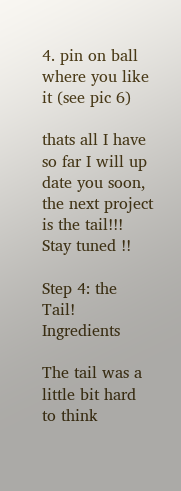4. pin on ball where you like it (see pic 6)

thats all I have so far I will up date you soon, the next project is the tail!!! Stay tuned !!

Step 4: the Tail! Ingredients

The tail was a little bit hard to think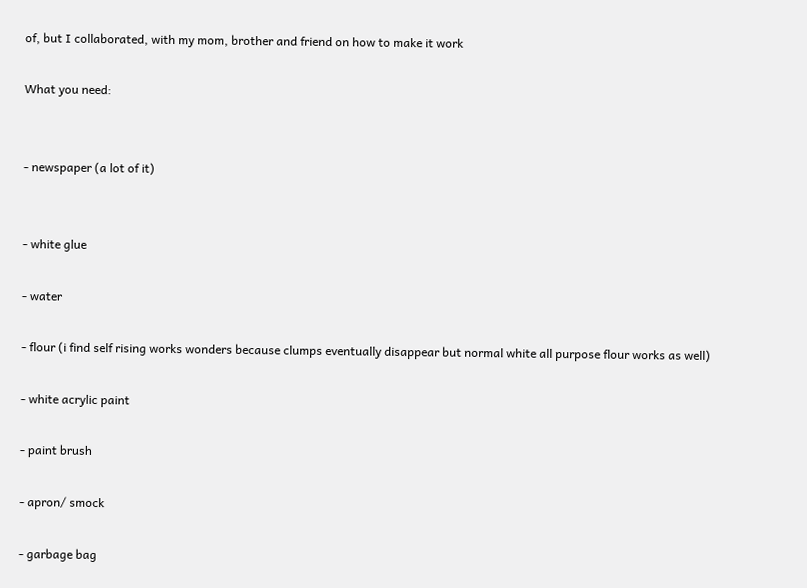of, but I collaborated, with my mom, brother and friend on how to make it work

What you need:


- newspaper (a lot of it)


- white glue

- water

- flour (i find self rising works wonders because clumps eventually disappear but normal white all purpose flour works as well)

- white acrylic paint

- paint brush

- apron/ smock

- garbage bag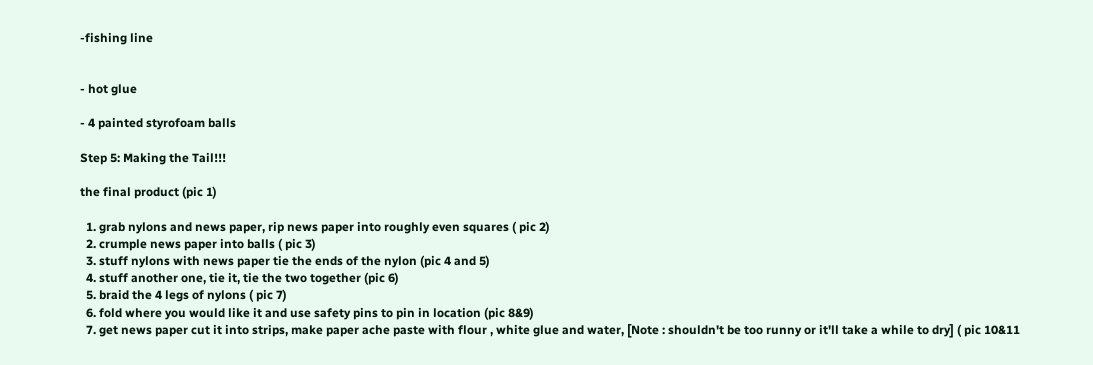-fishing line


- hot glue

- 4 painted styrofoam balls

Step 5: Making the Tail!!!

the final product (pic 1)

  1. grab nylons and news paper, rip news paper into roughly even squares ( pic 2)
  2. crumple news paper into balls ( pic 3)
  3. stuff nylons with news paper tie the ends of the nylon (pic 4 and 5)
  4. stuff another one, tie it, tie the two together (pic 6)
  5. braid the 4 legs of nylons ( pic 7)
  6. fold where you would like it and use safety pins to pin in location (pic 8&9)
  7. get news paper cut it into strips, make paper ache paste with flour , white glue and water, [Note : shouldn't be too runny or it'll take a while to dry] ( pic 10&11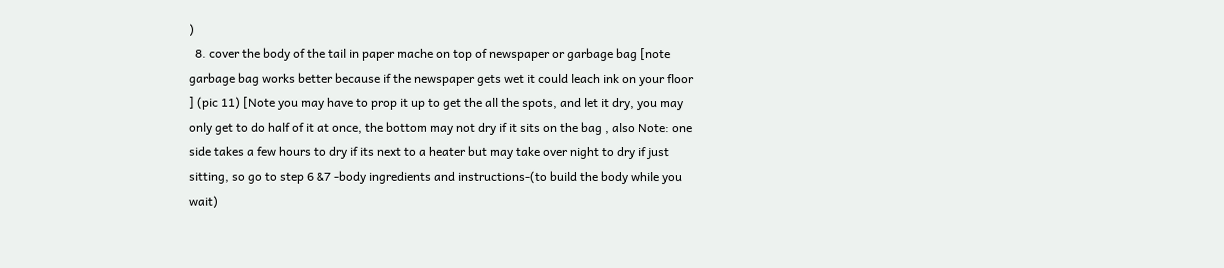)
  8. cover the body of the tail in paper mache on top of newspaper or garbage bag [note garbage bag works better because if the newspaper gets wet it could leach ink on your floor ] (pic 11) [Note you may have to prop it up to get the all the spots, and let it dry, you may only get to do half of it at once, the bottom may not dry if it sits on the bag , also Note: one side takes a few hours to dry if its next to a heater but may take over night to dry if just sitting, so go to step 6 &7 -body ingredients and instructions-(to build the body while you wait)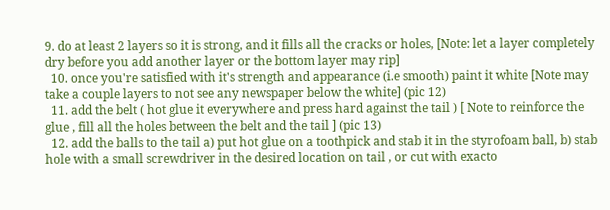9. do at least 2 layers so it is strong, and it fills all the cracks or holes, [Note: let a layer completely dry before you add another layer or the bottom layer may rip]
  10. once you're satisfied with it's strength and appearance (i.e smooth) paint it white [Note may take a couple layers to not see any newspaper below the white] (pic 12)
  11. add the belt ( hot glue it everywhere and press hard against the tail ) [ Note to reinforce the glue , fill all the holes between the belt and the tail ] (pic 13)
  12. add the balls to the tail a) put hot glue on a toothpick and stab it in the styrofoam ball, b) stab hole with a small screwdriver in the desired location on tail , or cut with exacto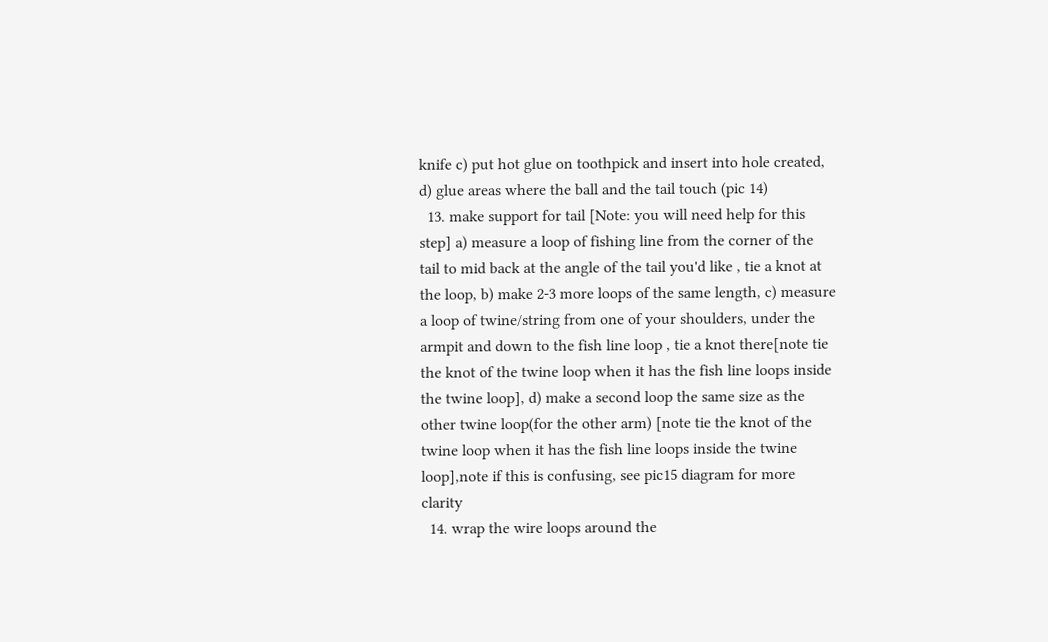knife c) put hot glue on toothpick and insert into hole created, d) glue areas where the ball and the tail touch (pic 14)
  13. make support for tail [Note: you will need help for this step] a) measure a loop of fishing line from the corner of the tail to mid back at the angle of the tail you'd like , tie a knot at the loop, b) make 2-3 more loops of the same length, c) measure a loop of twine/string from one of your shoulders, under the armpit and down to the fish line loop , tie a knot there[note tie the knot of the twine loop when it has the fish line loops inside the twine loop], d) make a second loop the same size as the other twine loop(for the other arm) [note tie the knot of the twine loop when it has the fish line loops inside the twine loop],note if this is confusing, see pic15 diagram for more clarity
  14. wrap the wire loops around the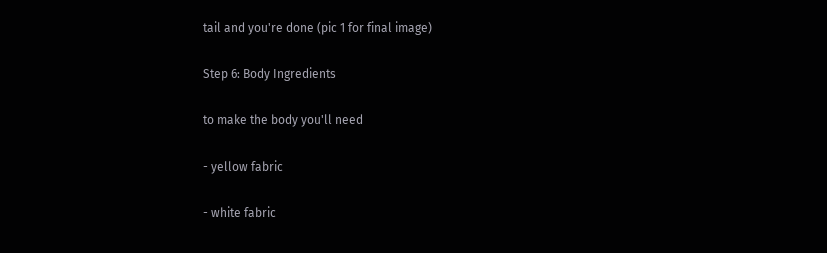tail and you're done (pic 1 for final image)

Step 6: Body Ingredients

to make the body you'll need

- yellow fabric

- white fabric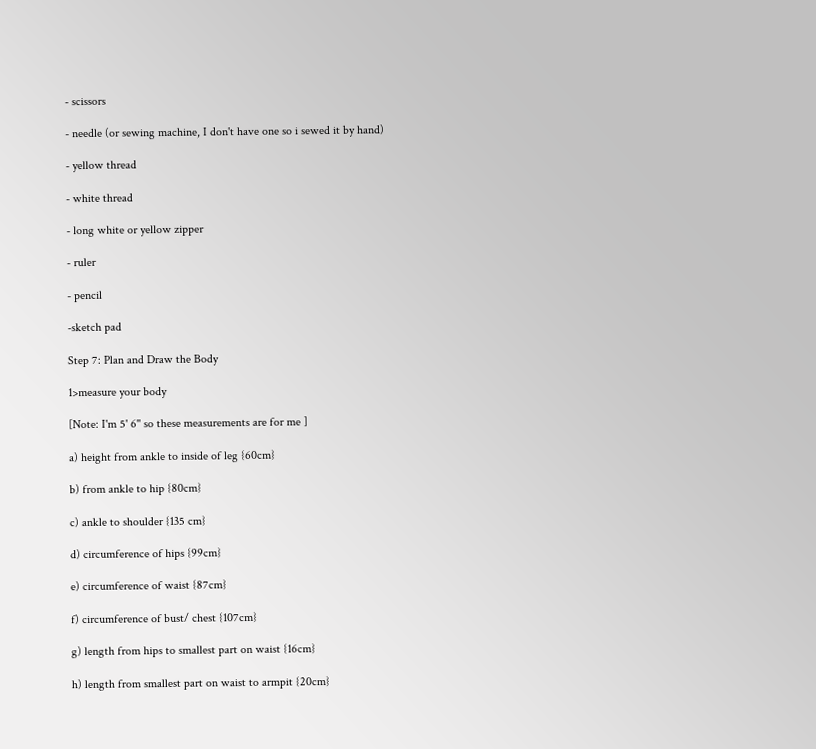- scissors

- needle (or sewing machine, I don't have one so i sewed it by hand)

- yellow thread

- white thread

- long white or yellow zipper

- ruler

- pencil

-sketch pad

Step 7: Plan and Draw the Body

1>measure your body

[Note: I'm 5' 6'' so these measurements are for me ]

a) height from ankle to inside of leg {60cm}

b) from ankle to hip {80cm}

c) ankle to shoulder {135 cm}

d) circumference of hips {99cm}

e) circumference of waist {87cm}

f) circumference of bust/ chest {107cm}

g) length from hips to smallest part on waist {16cm}

h) length from smallest part on waist to armpit {20cm}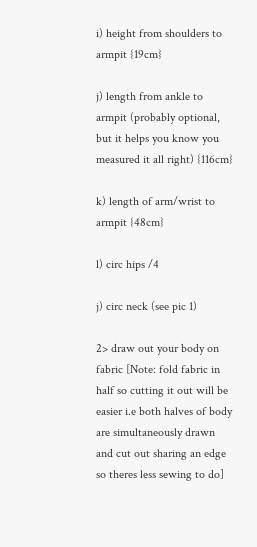i) height from shoulders to armpit {19cm}

j) length from ankle to armpit (probably optional, but it helps you know you measured it all right) {116cm}

k) length of arm/wrist to armpit {48cm}

l) circ hips /4

j) circ neck (see pic 1)

2> draw out your body on fabric [Note: fold fabric in half so cutting it out will be easier i.e both halves of body are simultaneously drawn and cut out sharing an edge so theres less sewing to do]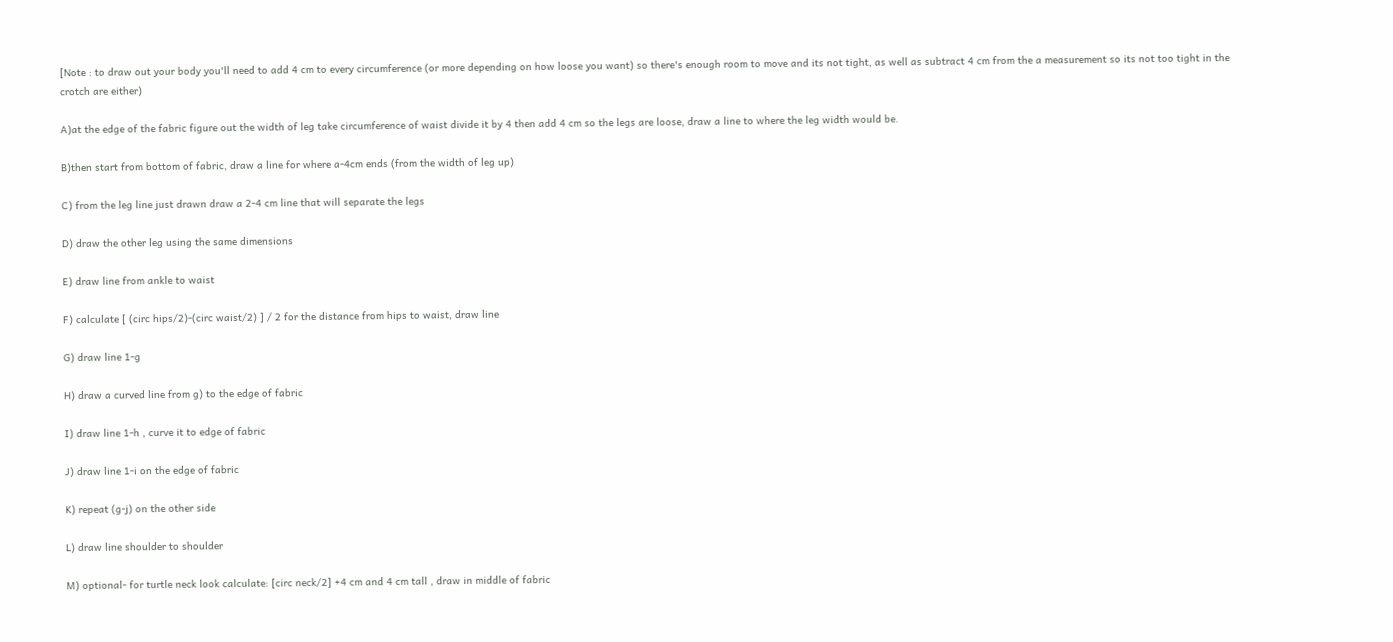[Note : to draw out your body you'll need to add 4 cm to every circumference (or more depending on how loose you want) so there's enough room to move and its not tight, as well as subtract 4 cm from the a measurement so its not too tight in the crotch are either)

A)at the edge of the fabric figure out the width of leg take circumference of waist divide it by 4 then add 4 cm so the legs are loose, draw a line to where the leg width would be.

B)then start from bottom of fabric, draw a line for where a-4cm ends (from the width of leg up)

C) from the leg line just drawn draw a 2-4 cm line that will separate the legs

D) draw the other leg using the same dimensions

E) draw line from ankle to waist

F) calculate [ (circ hips/2)-(circ waist/2) ] / 2 for the distance from hips to waist, draw line

G) draw line 1-g

H) draw a curved line from g) to the edge of fabric

I) draw line 1-h , curve it to edge of fabric

J) draw line 1-i on the edge of fabric

K) repeat (g-j) on the other side

L) draw line shoulder to shoulder

M) optional- for turtle neck look calculate: [circ neck/2] +4 cm and 4 cm tall , draw in middle of fabric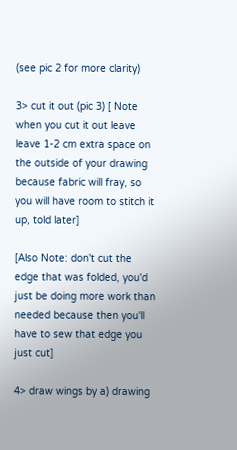(see pic 2 for more clarity)

3> cut it out (pic 3) [ Note when you cut it out leave leave 1-2 cm extra space on the outside of your drawing because fabric will fray, so you will have room to stitch it up, told later]

[Also Note: don't cut the edge that was folded, you'd just be doing more work than needed because then you'll have to sew that edge you just cut]

4> draw wings by a) drawing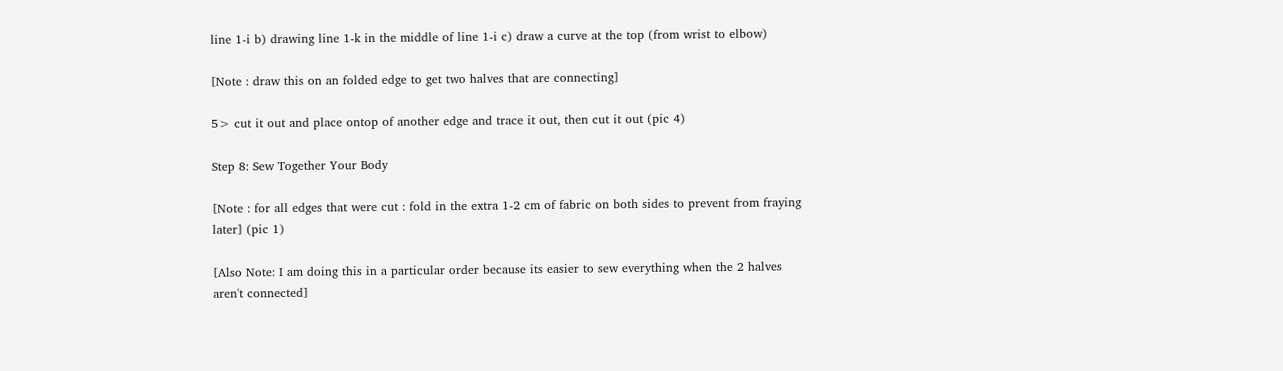line 1-i b) drawing line 1-k in the middle of line 1-i c) draw a curve at the top (from wrist to elbow)

[Note : draw this on an folded edge to get two halves that are connecting]

5> cut it out and place ontop of another edge and trace it out, then cut it out (pic 4)

Step 8: Sew Together Your Body

[Note : for all edges that were cut : fold in the extra 1-2 cm of fabric on both sides to prevent from fraying later] (pic 1)

[Also Note: I am doing this in a particular order because its easier to sew everything when the 2 halves aren't connected]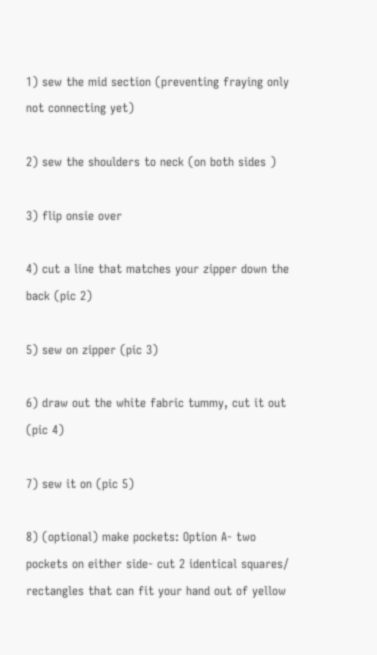1) sew the mid section (preventing fraying only not connecting yet)

2) sew the shoulders to neck (on both sides )

3) flip onsie over

4) cut a line that matches your zipper down the back (pic 2)

5) sew on zipper (pic 3)

6) draw out the white fabric tummy, cut it out (pic 4)

7) sew it on (pic 5)

8) (optional) make pockets: Option A- two pockets on either side- cut 2 identical squares/ rectangles that can fit your hand out of yellow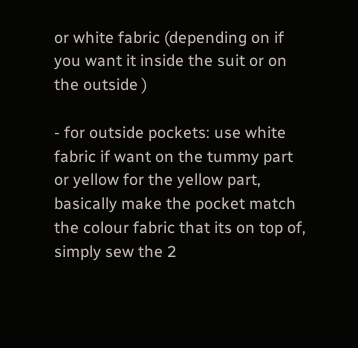or white fabric (depending on if you want it inside the suit or on the outside )

- for outside pockets: use white fabric if want on the tummy part or yellow for the yellow part, basically make the pocket match the colour fabric that its on top of, simply sew the 2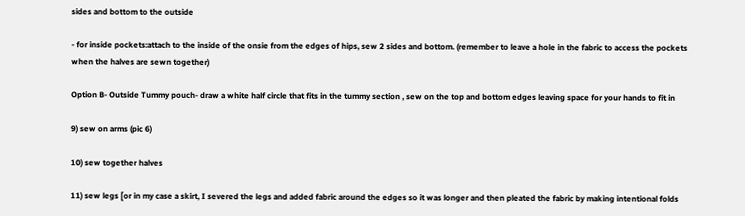sides and bottom to the outside

- for inside pockets:attach to the inside of the onsie from the edges of hips, sew 2 sides and bottom. (remember to leave a hole in the fabric to access the pockets when the halves are sewn together)

Option B- Outside Tummy pouch- draw a white half circle that fits in the tummy section , sew on the top and bottom edges leaving space for your hands to fit in

9) sew on arms (pic 6)

10) sew together halves

11) sew legs [or in my case a skirt, I severed the legs and added fabric around the edges so it was longer and then pleated the fabric by making intentional folds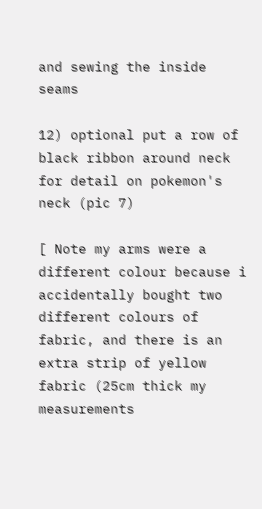and sewing the inside seams

12) optional put a row of black ribbon around neck for detail on pokemon's neck (pic 7)

[ Note my arms were a different colour because i accidentally bought two different colours of fabric, and there is an extra strip of yellow fabric (25cm thick my measurements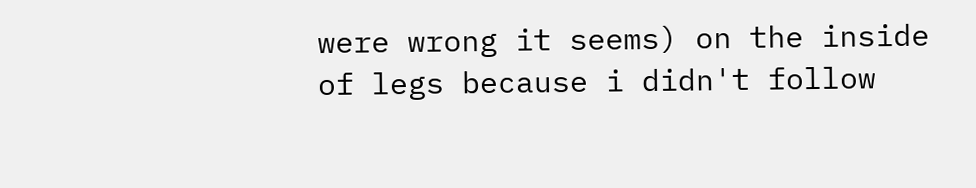were wrong it seems) on the inside of legs because i didn't follow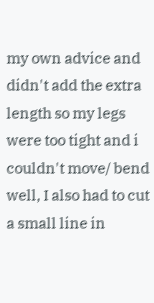my own advice and didn't add the extra length so my legs were too tight and i couldn't move/ bend well, I also had to cut a small line in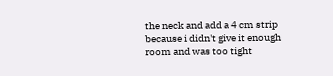the neck and add a 4 cm strip because i didn't give it enough room and was too tight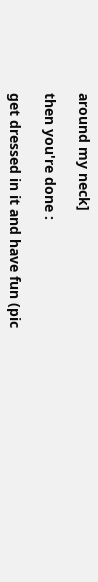around my neck]

then you're done :

get dressed in it and have fun (pic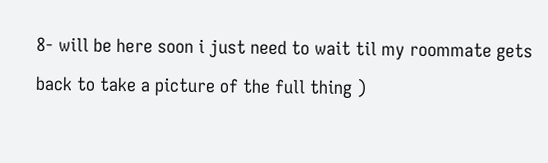8- will be here soon i just need to wait til my roommate gets back to take a picture of the full thing )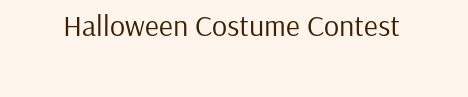Halloween Costume Contest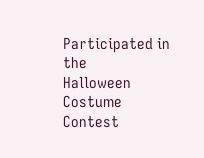Participated in the
Halloween Costume Contest